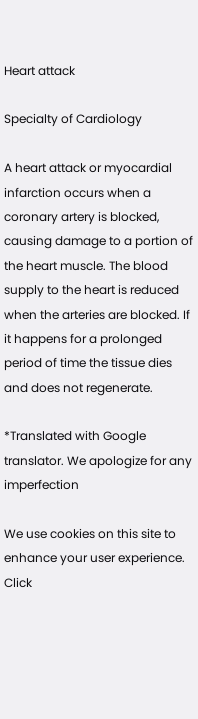Heart attack

Specialty of Cardiology

A heart attack or myocardial infarction occurs when a coronary artery is blocked, causing damage to a portion of the heart muscle. The blood supply to the heart is reduced when the arteries are blocked. If it happens for a prolonged period of time the tissue dies and does not regenerate.

*Translated with Google translator. We apologize for any imperfection

We use cookies on this site to enhance your user experience. Click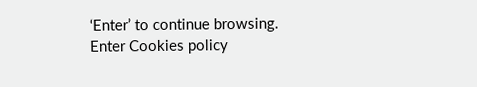‘Enter’ to continue browsing. Enter Cookies policy